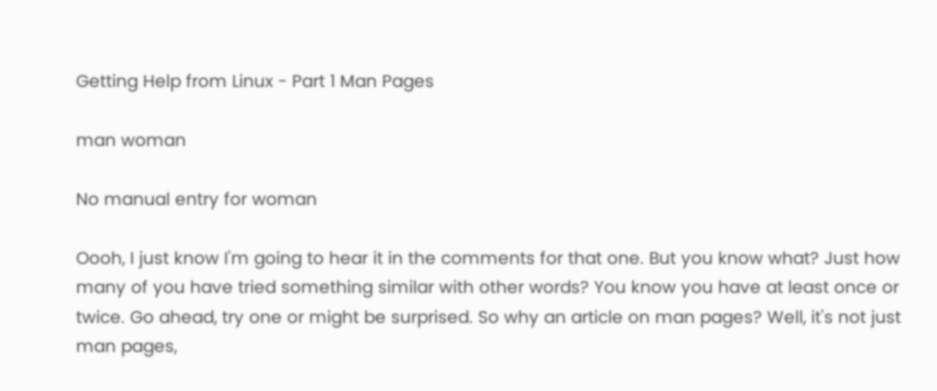Getting Help from Linux - Part 1 Man Pages

man woman

No manual entry for woman

Oooh, I just know I'm going to hear it in the comments for that one. But you know what? Just how many of you have tried something similar with other words? You know you have at least once or twice. Go ahead, try one or might be surprised. So why an article on man pages? Well, it's not just man pages,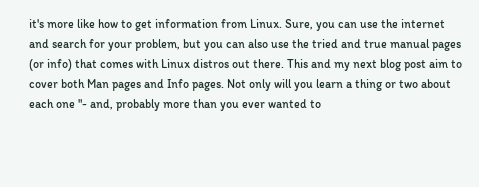it's more like how to get information from Linux. Sure, you can use the internet and search for your problem, but you can also use the tried and true manual pages (or info) that comes with Linux distros out there. This and my next blog post aim to cover both Man pages and Info pages. Not only will you learn a thing or two about each one "- and, probably more than you ever wanted to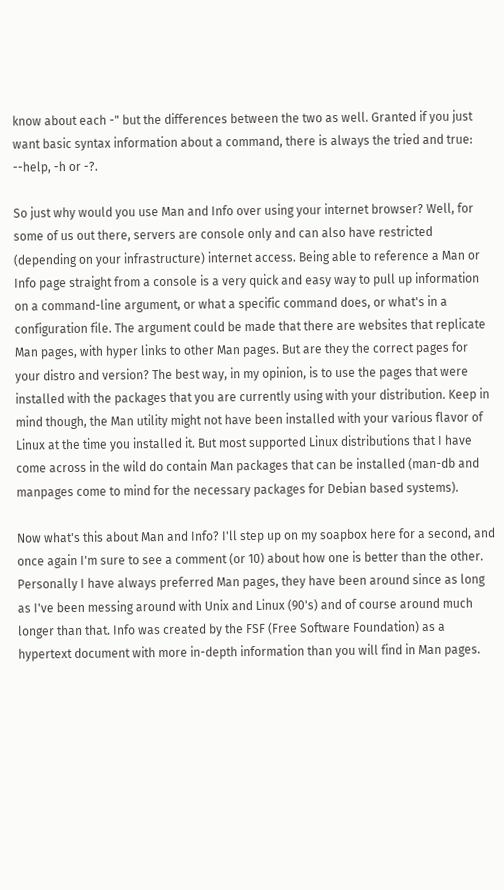know about each -" but the differences between the two as well. Granted if you just want basic syntax information about a command, there is always the tried and true: --help, -h or -?.

So just why would you use Man and Info over using your internet browser? Well, for some of us out there, servers are console only and can also have restricted (depending on your infrastructure) internet access. Being able to reference a Man or Info page straight from a console is a very quick and easy way to pull up information on a command-line argument, or what a specific command does, or what's in a configuration file. The argument could be made that there are websites that replicate Man pages, with hyper links to other Man pages. But are they the correct pages for your distro and version? The best way, in my opinion, is to use the pages that were installed with the packages that you are currently using with your distribution. Keep in mind though, the Man utility might not have been installed with your various flavor of Linux at the time you installed it. But most supported Linux distributions that I have come across in the wild do contain Man packages that can be installed (man-db and manpages come to mind for the necessary packages for Debian based systems).

Now what's this about Man and Info? I'll step up on my soapbox here for a second, and once again I'm sure to see a comment (or 10) about how one is better than the other. Personally I have always preferred Man pages, they have been around since as long as I've been messing around with Unix and Linux (90's) and of course around much longer than that. Info was created by the FSF (Free Software Foundation) as a hypertext document with more in-depth information than you will find in Man pages.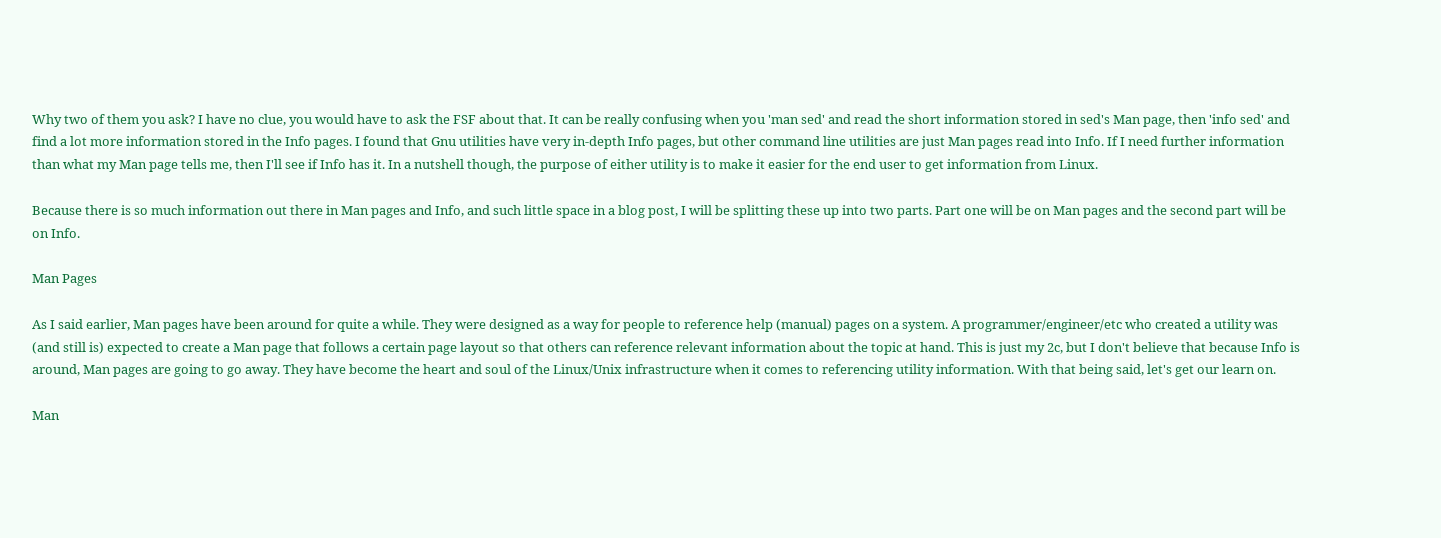Why two of them you ask? I have no clue, you would have to ask the FSF about that. It can be really confusing when you 'man sed' and read the short information stored in sed's Man page, then 'info sed' and find a lot more information stored in the Info pages. I found that Gnu utilities have very in-depth Info pages, but other command line utilities are just Man pages read into Info. If I need further information than what my Man page tells me, then I'll see if Info has it. In a nutshell though, the purpose of either utility is to make it easier for the end user to get information from Linux.

Because there is so much information out there in Man pages and Info, and such little space in a blog post, I will be splitting these up into two parts. Part one will be on Man pages and the second part will be on Info.

Man Pages

As I said earlier, Man pages have been around for quite a while. They were designed as a way for people to reference help (manual) pages on a system. A programmer/engineer/etc who created a utility was (and still is) expected to create a Man page that follows a certain page layout so that others can reference relevant information about the topic at hand. This is just my 2c, but I don't believe that because Info is around, Man pages are going to go away. They have become the heart and soul of the Linux/Unix infrastructure when it comes to referencing utility information. With that being said, let's get our learn on.

Man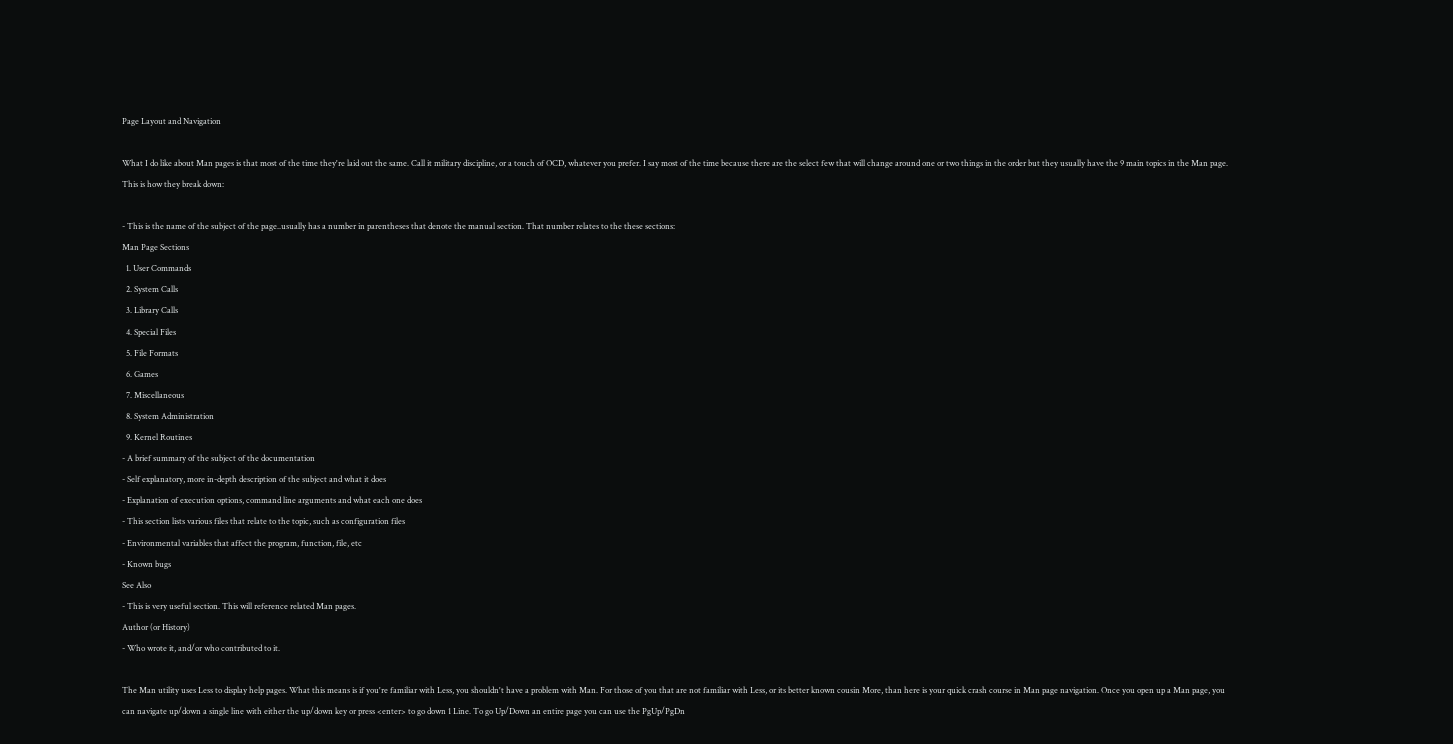Page Layout and Navigation

What I do like about Man pages is that most of the time they're laid out the same. Call it military discipline, or a touch of OCD, whatever you prefer. I say most of the time because there are the select few that will change around one or two things in the order but they usually have the 9 main topics in the Man page. This is how they break down:

- This is the name of the subject of the page..usually has a number in parentheses that denote the manual section. That number relates to the these sections:
Man Page Sections
  1. User Commands
  2. System Calls
  3. Library Calls
  4. Special Files
  5. File Formats
  6. Games
  7. Miscellaneous
  8. System Administration
  9. Kernel Routines
- A brief summary of the subject of the documentation
- Self explanatory, more in-depth description of the subject and what it does
- Explanation of execution options, command line arguments and what each one does
- This section lists various files that relate to the topic, such as configuration files
- Environmental variables that affect the program, function, file, etc
- Known bugs
See Also
- This is very useful section. This will reference related Man pages.
Author (or History)
- Who wrote it, and/or who contributed to it.

The Man utility uses Less to display help pages. What this means is if you're familiar with Less, you shouldn't have a problem with Man. For those of you that are not familiar with Less, or its better known cousin More, than here is your quick crash course in Man page navigation. Once you open up a Man page, you can navigate up/down a single line with either the up/down key or press <enter> to go down 1 Line. To go Up/Down an entire page you can use the PgUp/PgDn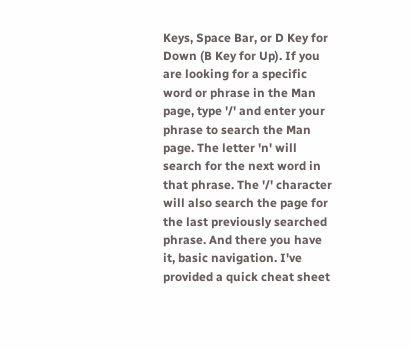Keys, Space Bar, or D Key for Down (B Key for Up). If you are looking for a specific word or phrase in the Man page, type '/' and enter your phrase to search the Man page. The letter 'n' will search for the next word in that phrase. The '/' character will also search the page for the last previously searched phrase. And there you have it, basic navigation. I've provided a quick cheat sheet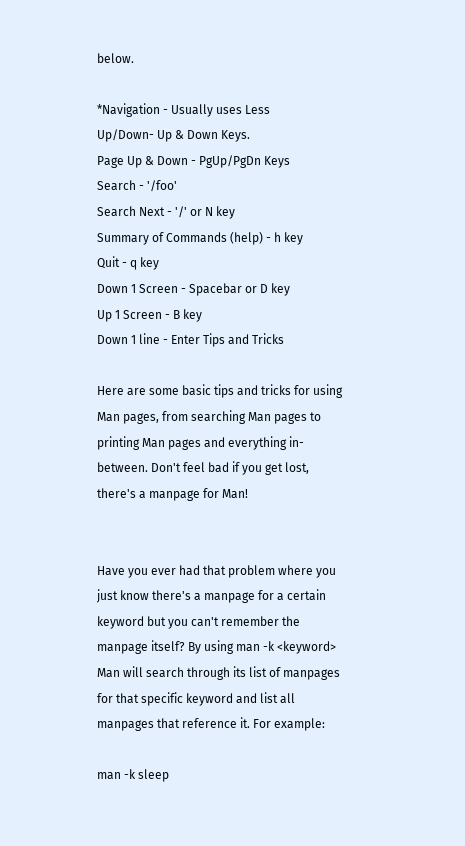below.

*Navigation - Usually uses Less
Up/Down- Up & Down Keys.
Page Up & Down - PgUp/PgDn Keys
Search - '/foo'
Search Next - '/' or N key
Summary of Commands (help) - h key
Quit - q key
Down 1 Screen - Spacebar or D key
Up 1 Screen - B key
Down 1 line - Enter Tips and Tricks

Here are some basic tips and tricks for using Man pages, from searching Man pages to printing Man pages and everything in-between. Don't feel bad if you get lost, there's a manpage for Man!


Have you ever had that problem where you just know there's a manpage for a certain keyword but you can't remember the manpage itself? By using man -k <keyword> Man will search through its list of manpages for that specific keyword and list all manpages that reference it. For example:

man -k sleep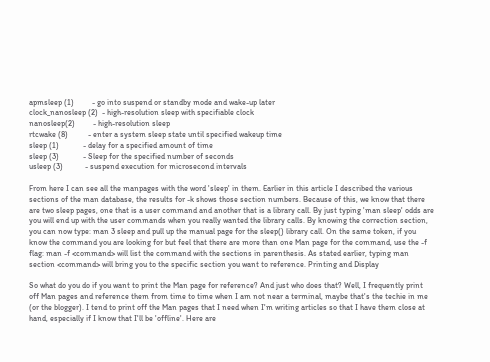apmsleep (1)         - go into suspend or standby mode and wake-up later
clock_nanosleep (2)  - high-resolution sleep with specifiable clock
nanosleep(2)         - high-resolution sleep
rtcwake (8)          - enter a system sleep state until specified wakeup time
sleep (1)            - delay for a specified amount of time
sleep (3)            - Sleep for the specified number of seconds
usleep (3)           - suspend execution for microsecond intervals

From here I can see all the manpages with the word 'sleep' in them. Earlier in this article I described the various sections of the man database, the results for -k shows those section numbers. Because of this, we know that there are two sleep pages, one that is a user command and another that is a library call. By just typing 'man sleep' odds are you will end up with the user commands when you really wanted the library calls. By knowing the correction section, you can now type: man 3 sleep and pull up the manual page for the sleep() library call. On the same token, if you know the command you are looking for but feel that there are more than one Man page for the command, use the -f flag: man -f <command> will list the command with the sections in parenthesis. As stated earlier, typing man section <command> will bring you to the specific section you want to reference. Printing and Display

So what do you do if you want to print the Man page for reference? And just who does that? Well, I frequently print off Man pages and reference them from time to time when I am not near a terminal, maybe that's the techie in me (or the blogger). I tend to print off the Man pages that I need when I'm writing articles so that I have them close at hand, especially if I know that I'll be 'offline'. Here are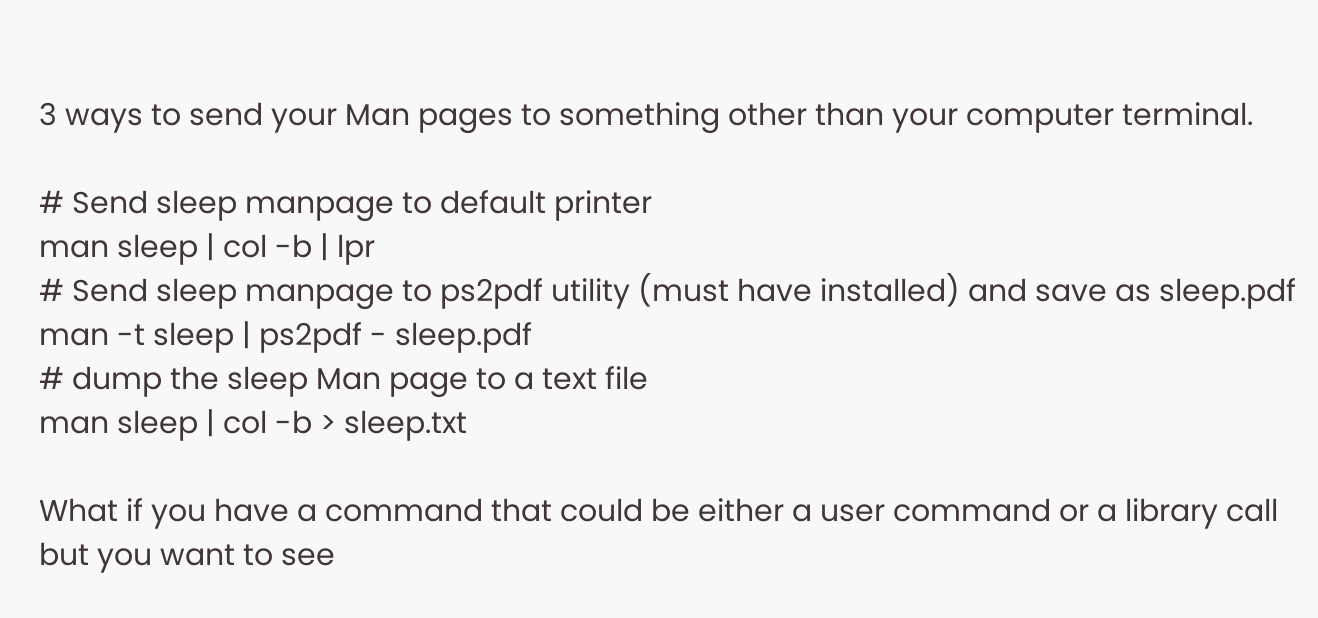3 ways to send your Man pages to something other than your computer terminal.

# Send sleep manpage to default printer
man sleep | col -b | lpr
# Send sleep manpage to ps2pdf utility (must have installed) and save as sleep.pdf
man -t sleep | ps2pdf - sleep.pdf
# dump the sleep Man page to a text file
man sleep | col -b > sleep.txt

What if you have a command that could be either a user command or a library call but you want to see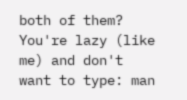both of them? You're lazy (like me) and don't want to type: man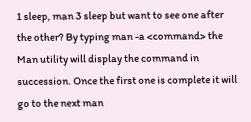1 sleep, man 3 sleep but want to see one after the other? By typing man -a <command> the Man utility will display the command in succession. Once the first one is complete it will go to the next man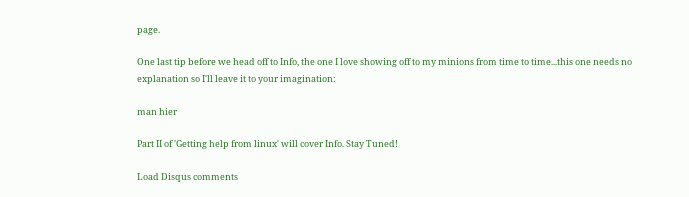page.

One last tip before we head off to Info, the one I love showing off to my minions from time to time...this one needs no explanation so I'll leave it to your imagination:

man hier

Part II of 'Getting help from linux' will cover Info. Stay Tuned!

Load Disqus comments